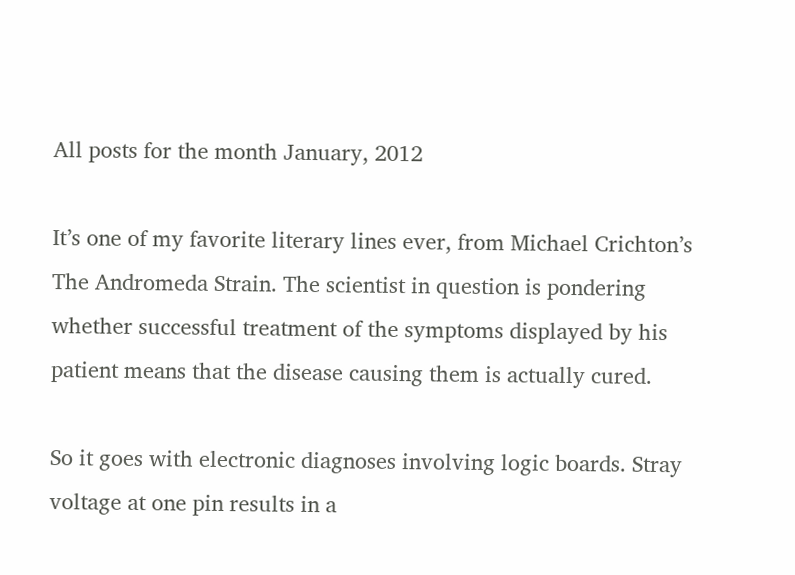All posts for the month January, 2012

It’s one of my favorite literary lines ever, from Michael Crichton’s The Andromeda Strain. The scientist in question is pondering whether successful treatment of the symptoms displayed by his patient means that the disease causing them is actually cured.

So it goes with electronic diagnoses involving logic boards. Stray voltage at one pin results in a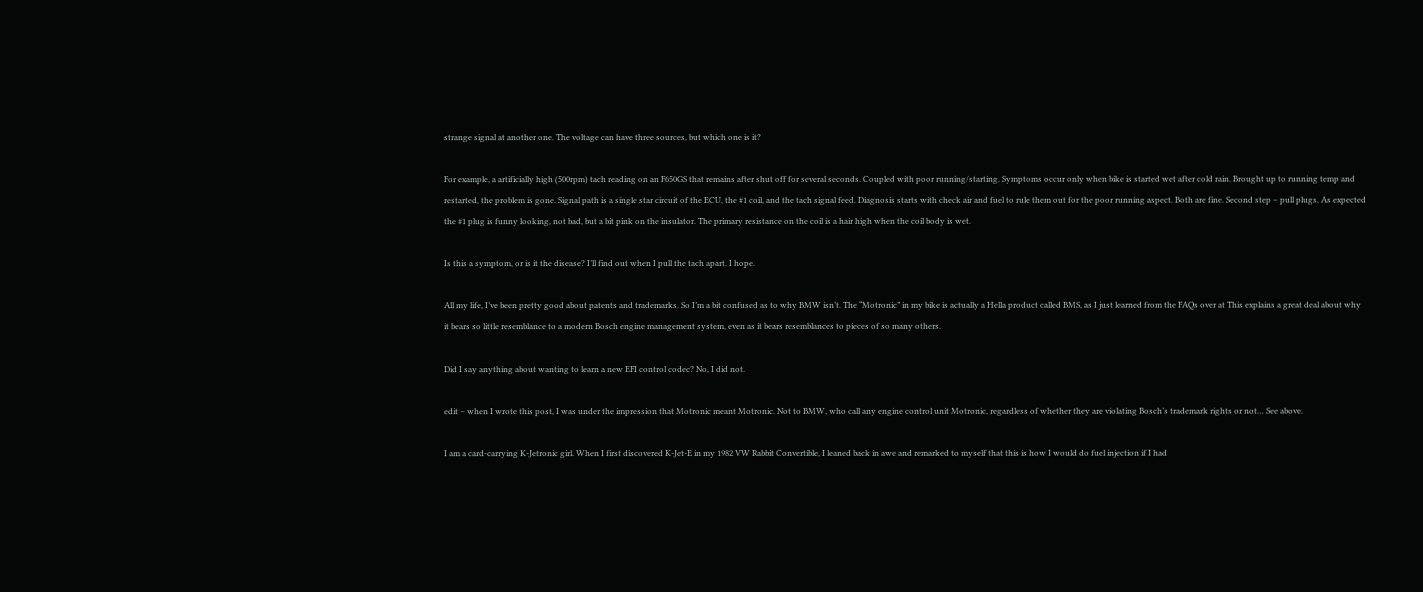strange signal at another one. The voltage can have three sources, but which one is it?

For example, a artificially high (500rpm) tach reading on an F650GS that remains after shut off for several seconds. Coupled with poor running/starting. Symptoms occur only when bike is started wet after cold rain. Brought up to running temp and restarted, the problem is gone. Signal path is a single star circuit of the ECU, the #1 coil, and the tach signal feed. Diagnosis starts with check air and fuel to rule them out for the poor running aspect. Both are fine. Second step – pull plugs. As expected the #1 plug is funny looking, not bad, but a bit pink on the insulator. The primary resistance on the coil is a hair high when the coil body is wet.

Is this a symptom, or is it the disease? I’ll find out when I pull the tach apart. I hope.

All my life, I’ve been pretty good about patents and trademarks. So I’m a bit confused as to why BMW isn’t. The “Motronic” in my bike is actually a Hella product called BMS, as I just learned from the FAQs over at This explains a great deal about why it bears so little resemblance to a modern Bosch engine management system, even as it bears resemblances to pieces of so many others.

Did I say anything about wanting to learn a new EFI control codec? No, I did not.

edit – when I wrote this post, I was under the impression that Motronic meant Motronic. Not to BMW, who call any engine control unit Motronic, regardless of whether they are violating Bosch’s trademark rights or not… See above.

I am a card-carrying K-Jetronic girl. When I first discovered K-Jet-E in my 1982 VW Rabbit Convertible, I leaned back in awe and remarked to myself that this is how I would do fuel injection if I had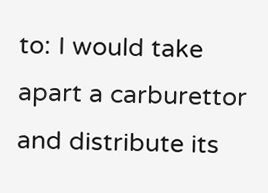to: I would take apart a carburettor and distribute its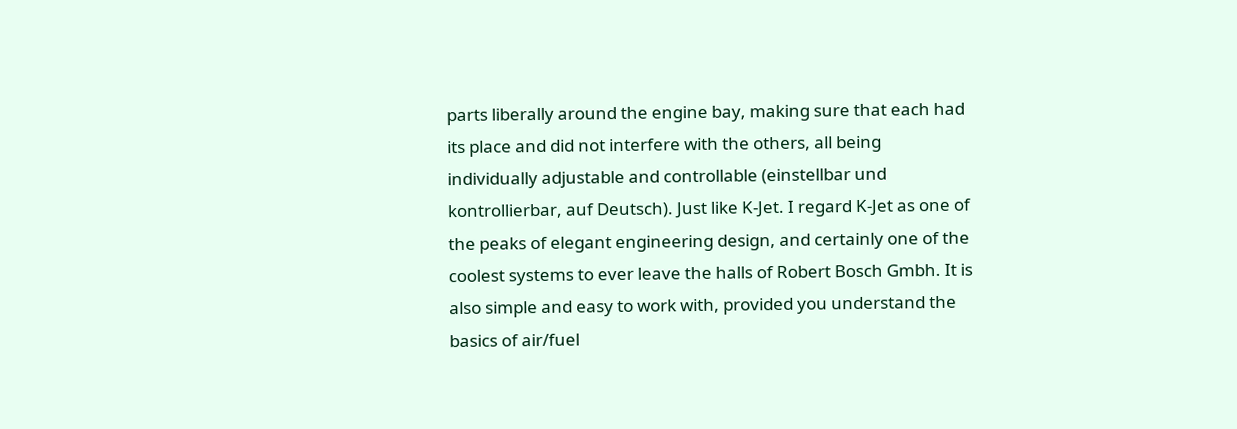parts liberally around the engine bay, making sure that each had its place and did not interfere with the others, all being individually adjustable and controllable (einstellbar und kontrollierbar, auf Deutsch). Just like K-Jet. I regard K-Jet as one of the peaks of elegant engineering design, and certainly one of the coolest systems to ever leave the halls of Robert Bosch Gmbh. It is also simple and easy to work with, provided you understand the basics of air/fuel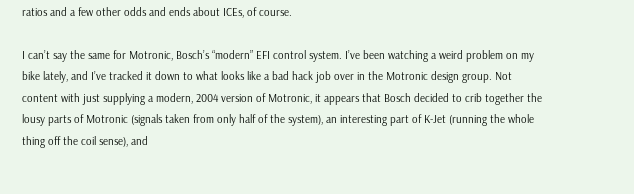ratios and a few other odds and ends about ICEs, of course.

I can’t say the same for Motronic, Bosch’s “modern” EFI control system. I’ve been watching a weird problem on my bike lately, and I’ve tracked it down to what looks like a bad hack job over in the Motronic design group. Not content with just supplying a modern, 2004 version of Motronic, it appears that Bosch decided to crib together the lousy parts of Motronic (signals taken from only half of the system), an interesting part of K-Jet (running the whole thing off the coil sense), and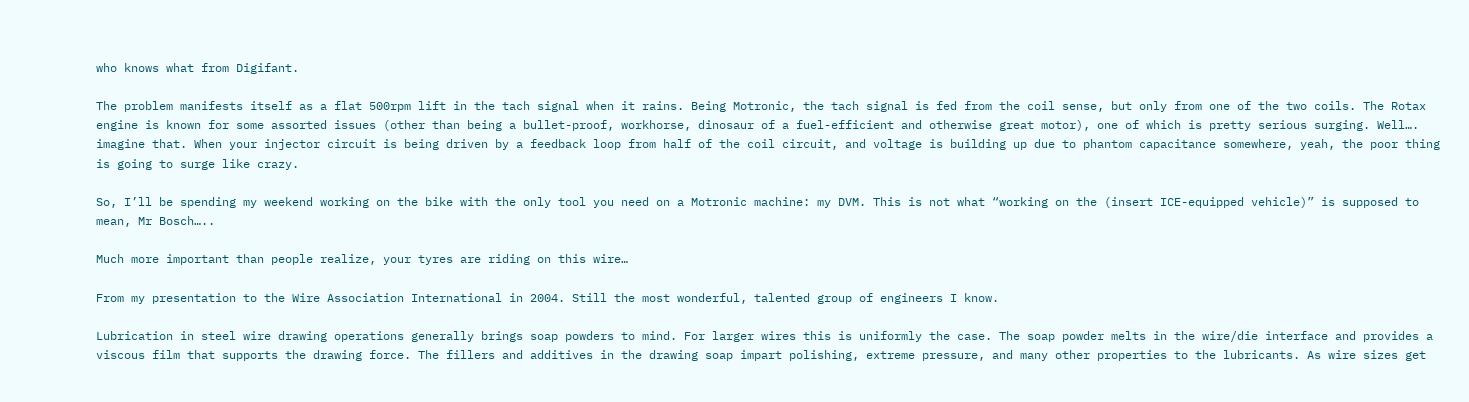who knows what from Digifant.

The problem manifests itself as a flat 500rpm lift in the tach signal when it rains. Being Motronic, the tach signal is fed from the coil sense, but only from one of the two coils. The Rotax engine is known for some assorted issues (other than being a bullet-proof, workhorse, dinosaur of a fuel-efficient and otherwise great motor), one of which is pretty serious surging. Well…. imagine that. When your injector circuit is being driven by a feedback loop from half of the coil circuit, and voltage is building up due to phantom capacitance somewhere, yeah, the poor thing is going to surge like crazy.

So, I’ll be spending my weekend working on the bike with the only tool you need on a Motronic machine: my DVM. This is not what “working on the (insert ICE-equipped vehicle)” is supposed to mean, Mr Bosch…..

Much more important than people realize, your tyres are riding on this wire…

From my presentation to the Wire Association International in 2004. Still the most wonderful, talented group of engineers I know.

Lubrication in steel wire drawing operations generally brings soap powders to mind. For larger wires this is uniformly the case. The soap powder melts in the wire/die interface and provides a viscous film that supports the drawing force. The fillers and additives in the drawing soap impart polishing, extreme pressure, and many other properties to the lubricants. As wire sizes get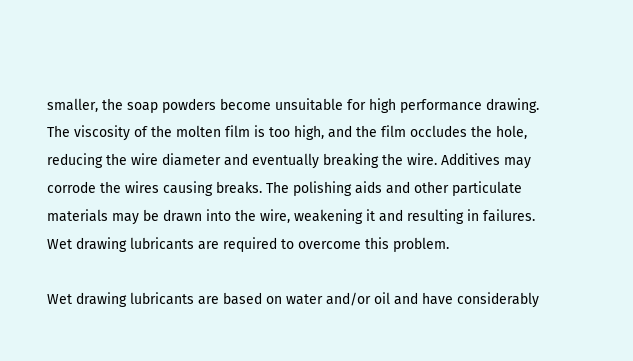smaller, the soap powders become unsuitable for high performance drawing. The viscosity of the molten film is too high, and the film occludes the hole, reducing the wire diameter and eventually breaking the wire. Additives may corrode the wires causing breaks. The polishing aids and other particulate materials may be drawn into the wire, weakening it and resulting in failures. Wet drawing lubricants are required to overcome this problem.

Wet drawing lubricants are based on water and/or oil and have considerably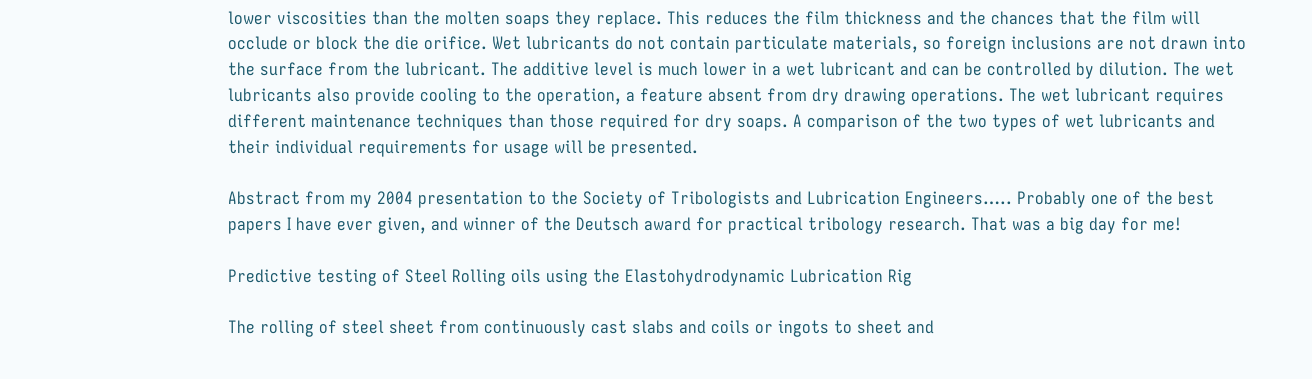lower viscosities than the molten soaps they replace. This reduces the film thickness and the chances that the film will occlude or block the die orifice. Wet lubricants do not contain particulate materials, so foreign inclusions are not drawn into the surface from the lubricant. The additive level is much lower in a wet lubricant and can be controlled by dilution. The wet lubricants also provide cooling to the operation, a feature absent from dry drawing operations. The wet lubricant requires different maintenance techniques than those required for dry soaps. A comparison of the two types of wet lubricants and their individual requirements for usage will be presented.

Abstract from my 2004 presentation to the Society of Tribologists and Lubrication Engineers….. Probably one of the best papers I have ever given, and winner of the Deutsch award for practical tribology research. That was a big day for me!

Predictive testing of Steel Rolling oils using the Elastohydrodynamic Lubrication Rig

The rolling of steel sheet from continuously cast slabs and coils or ingots to sheet and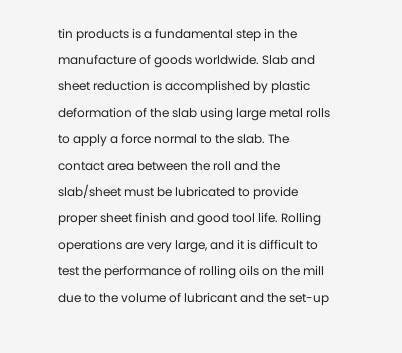tin products is a fundamental step in the manufacture of goods worldwide. Slab and sheet reduction is accomplished by plastic deformation of the slab using large metal rolls to apply a force normal to the slab. The contact area between the roll and the slab/sheet must be lubricated to provide proper sheet finish and good tool life. Rolling operations are very large, and it is difficult to test the performance of rolling oils on the mill due to the volume of lubricant and the set-up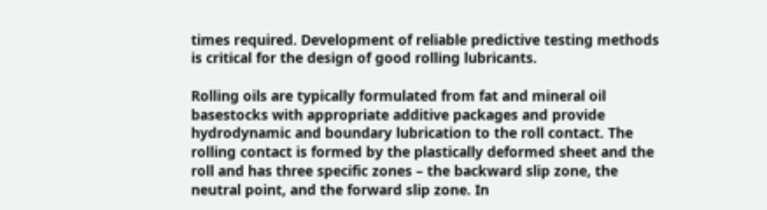times required. Development of reliable predictive testing methods is critical for the design of good rolling lubricants.

Rolling oils are typically formulated from fat and mineral oil basestocks with appropriate additive packages and provide hydrodynamic and boundary lubrication to the roll contact. The rolling contact is formed by the plastically deformed sheet and the roll and has three specific zones – the backward slip zone, the neutral point, and the forward slip zone. In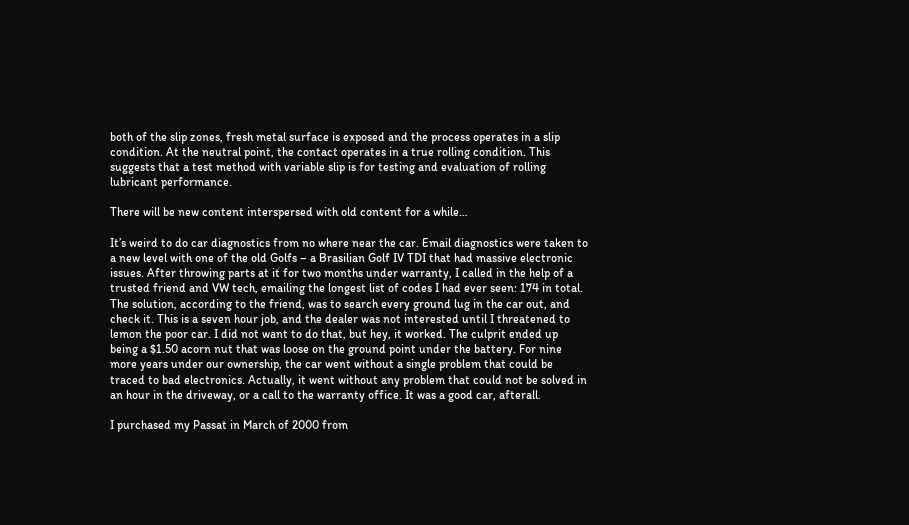both of the slip zones, fresh metal surface is exposed and the process operates in a slip condition. At the neutral point, the contact operates in a true rolling condition. This suggests that a test method with variable slip is for testing and evaluation of rolling lubricant performance.

There will be new content interspersed with old content for a while…

It’s weird to do car diagnostics from no where near the car. Email diagnostics were taken to a new level with one of the old Golfs – a Brasilian Golf IV TDI that had massive electronic issues. After throwing parts at it for two months under warranty, I called in the help of a trusted friend and VW tech, emailing the longest list of codes I had ever seen: 174 in total. The solution, according to the friend, was to search every ground lug in the car out, and check it. This is a seven hour job, and the dealer was not interested until I threatened to lemon the poor car. I did not want to do that, but hey, it worked. The culprit ended up being a $1.50 acorn nut that was loose on the ground point under the battery. For nine more years under our ownership, the car went without a single problem that could be traced to bad electronics. Actually, it went without any problem that could not be solved in an hour in the driveway, or a call to the warranty office. It was a good car, afterall.

I purchased my Passat in March of 2000 from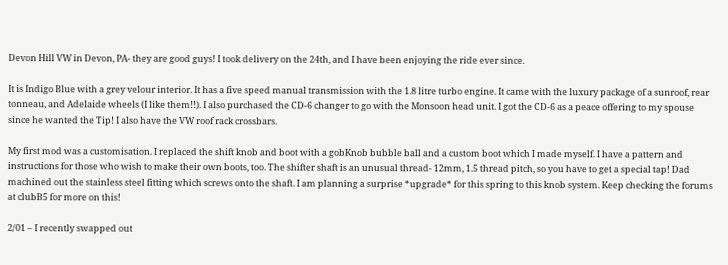Devon Hill VW in Devon, PA- they are good guys! I took delivery on the 24th, and I have been enjoying the ride ever since.

It is Indigo Blue with a grey velour interior. It has a five speed manual transmission with the 1.8 litre turbo engine. It came with the luxury package of a sunroof, rear tonneau, and Adelaide wheels (I like them!!). I also purchased the CD-6 changer to go with the Monsoon head unit. I got the CD-6 as a peace offering to my spouse since he wanted the Tip! I also have the VW roof rack crossbars.

My first mod was a customisation. I replaced the shift knob and boot with a gobKnob bubble ball and a custom boot which I made myself. I have a pattern and instructions for those who wish to make their own boots, too. The shifter shaft is an unusual thread- 12mm, 1.5 thread pitch, so you have to get a special tap! Dad machined out the stainless steel fitting which screws onto the shaft. I am planning a surprise *upgrade* for this spring to this knob system. Keep checking the forums at clubB5 for more on this!

2/01 – I recently swapped out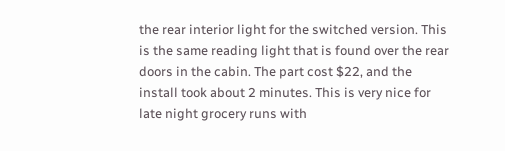the rear interior light for the switched version. This is the same reading light that is found over the rear doors in the cabin. The part cost $22, and the install took about 2 minutes. This is very nice for late night grocery runs with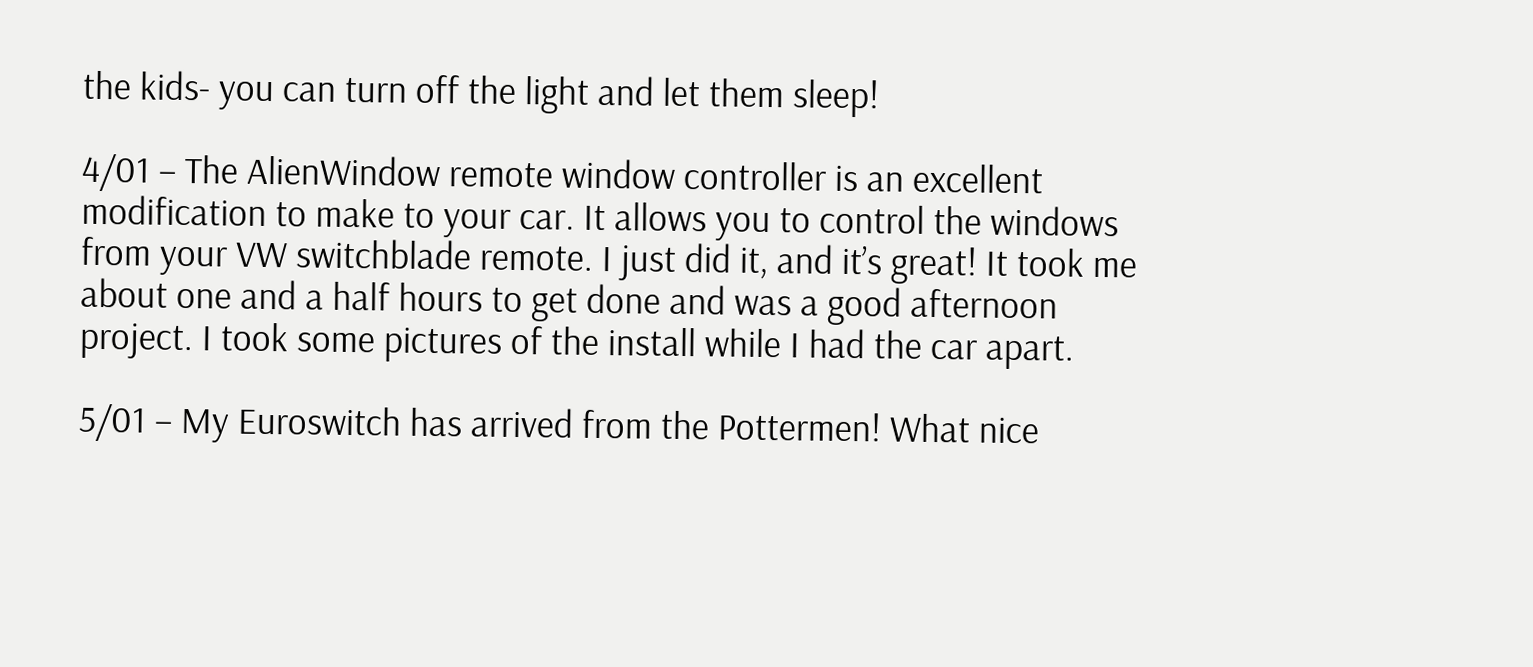the kids- you can turn off the light and let them sleep!

4/01 – The AlienWindow remote window controller is an excellent modification to make to your car. It allows you to control the windows from your VW switchblade remote. I just did it, and it’s great! It took me about one and a half hours to get done and was a good afternoon project. I took some pictures of the install while I had the car apart.

5/01 – My Euroswitch has arrived from the Pottermen! What nice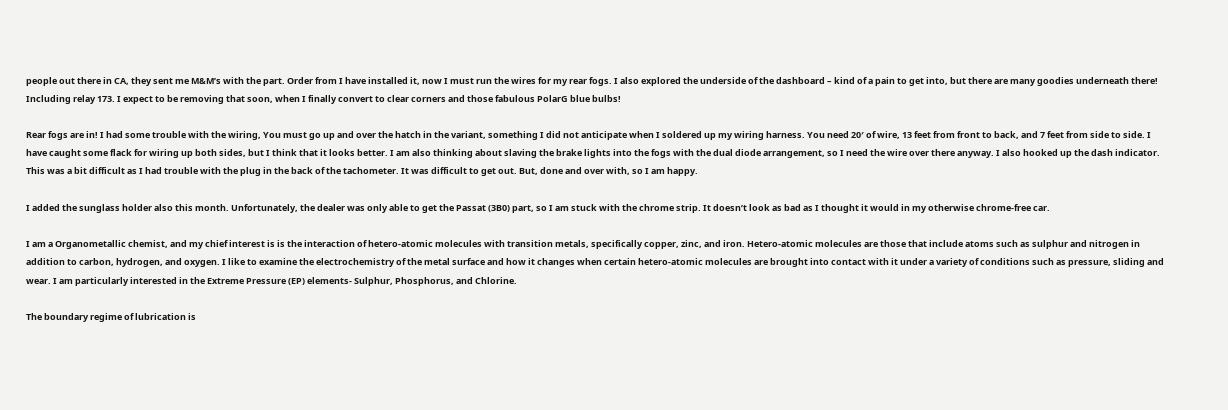people out there in CA, they sent me M&M’s with the part. Order from I have installed it, now I must run the wires for my rear fogs. I also explored the underside of the dashboard – kind of a pain to get into, but there are many goodies underneath there! Including relay 173. I expect to be removing that soon, when I finally convert to clear corners and those fabulous PolarG blue bulbs!

Rear fogs are in! I had some trouble with the wiring, You must go up and over the hatch in the variant, something I did not anticipate when I soldered up my wiring harness. You need 20′ of wire, 13 feet from front to back, and 7 feet from side to side. I have caught some flack for wiring up both sides, but I think that it looks better. I am also thinking about slaving the brake lights into the fogs with the dual diode arrangement, so I need the wire over there anyway. I also hooked up the dash indicator. This was a bit difficult as I had trouble with the plug in the back of the tachometer. It was difficult to get out. But, done and over with, so I am happy.

I added the sunglass holder also this month. Unfortunately, the dealer was only able to get the Passat (3B0) part, so I am stuck with the chrome strip. It doesn’t look as bad as I thought it would in my otherwise chrome-free car.

I am a Organometallic chemist, and my chief interest is is the interaction of hetero-atomic molecules with transition metals, specifically copper, zinc, and iron. Hetero-atomic molecules are those that include atoms such as sulphur and nitrogen in addition to carbon, hydrogen, and oxygen. I like to examine the electrochemistry of the metal surface and how it changes when certain hetero-atomic molecules are brought into contact with it under a variety of conditions such as pressure, sliding and wear. I am particularly interested in the Extreme Pressure (EP) elements- Sulphur, Phosphorus, and Chlorine.

The boundary regime of lubrication is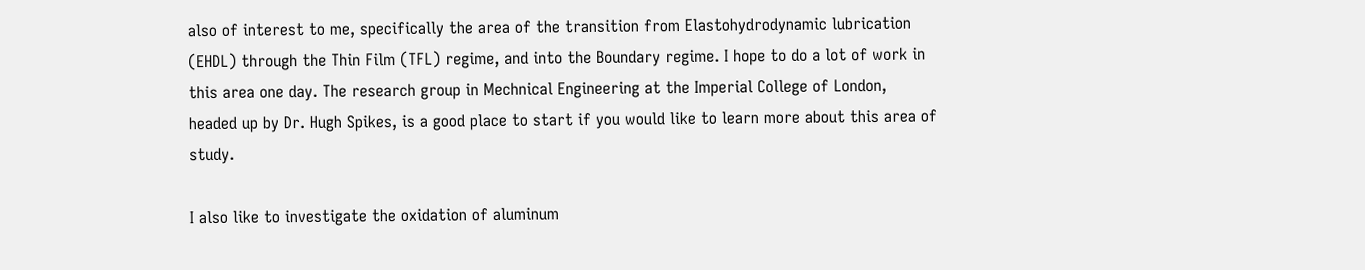also of interest to me, specifically the area of the transition from Elastohydrodynamic lubrication (EHDL) through the Thin Film (TFL) regime, and into the Boundary regime. I hope to do a lot of work in this area one day. The research group in Mechnical Engineering at the Imperial College of London, headed up by Dr. Hugh Spikes, is a good place to start if you would like to learn more about this area of study.

I also like to investigate the oxidation of aluminum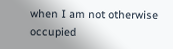when I am not otherwise occupied